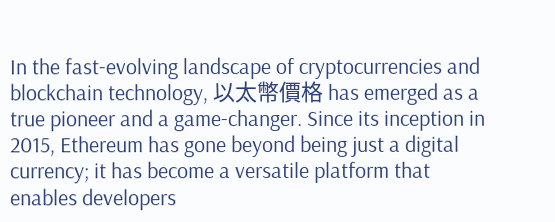In the fast-evolving landscape of cryptocurrencies and blockchain technology, 以太幣價格 has emerged as a true pioneer and a game-changer. Since its inception in 2015, Ethereum has gone beyond being just a digital currency; it has become a versatile platform that enables developers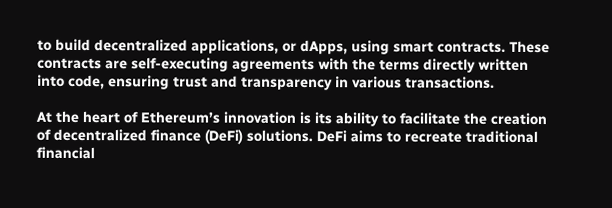to build decentralized applications, or dApps, using smart contracts. These contracts are self-executing agreements with the terms directly written into code, ensuring trust and transparency in various transactions.

At the heart of Ethereum’s innovation is its ability to facilitate the creation of decentralized finance (DeFi) solutions. DeFi aims to recreate traditional financial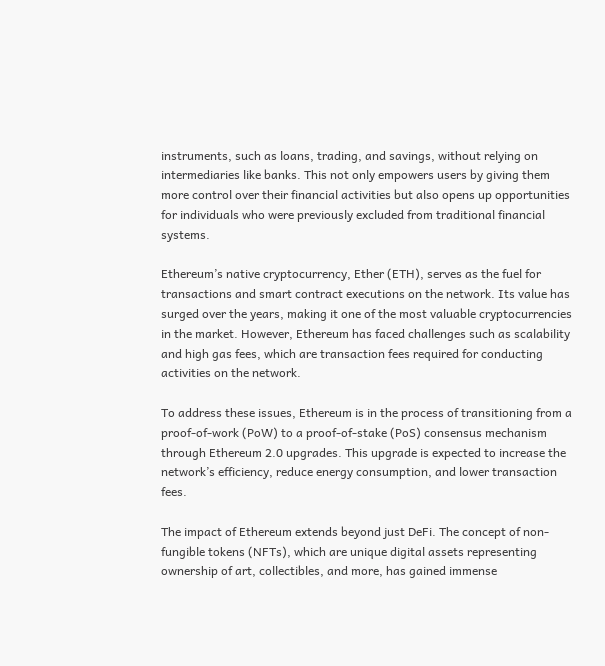instruments, such as loans, trading, and savings, without relying on intermediaries like banks. This not only empowers users by giving them more control over their financial activities but also opens up opportunities for individuals who were previously excluded from traditional financial systems.

Ethereum’s native cryptocurrency, Ether (ETH), serves as the fuel for transactions and smart contract executions on the network. Its value has surged over the years, making it one of the most valuable cryptocurrencies in the market. However, Ethereum has faced challenges such as scalability and high gas fees, which are transaction fees required for conducting activities on the network.

To address these issues, Ethereum is in the process of transitioning from a proof-of-work (PoW) to a proof-of-stake (PoS) consensus mechanism through Ethereum 2.0 upgrades. This upgrade is expected to increase the network’s efficiency, reduce energy consumption, and lower transaction fees.

The impact of Ethereum extends beyond just DeFi. The concept of non-fungible tokens (NFTs), which are unique digital assets representing ownership of art, collectibles, and more, has gained immense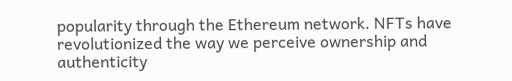popularity through the Ethereum network. NFTs have revolutionized the way we perceive ownership and authenticity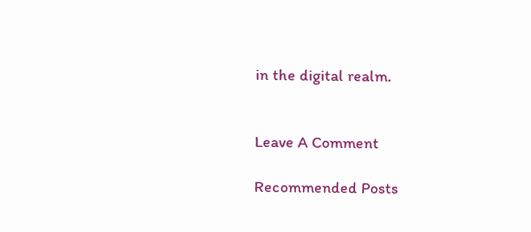in the digital realm.


Leave A Comment

Recommended Posts